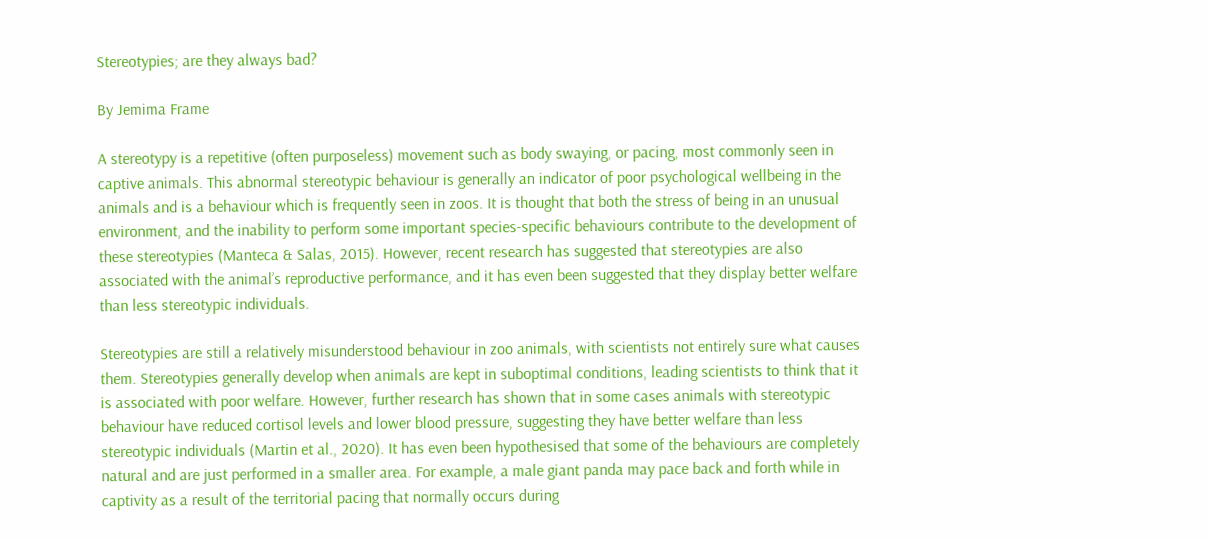Stereotypies; are they always bad?

By Jemima Frame

A stereotypy is a repetitive (often purposeless) movement such as body swaying, or pacing, most commonly seen in captive animals. This abnormal stereotypic behaviour is generally an indicator of poor psychological wellbeing in the animals and is a behaviour which is frequently seen in zoos. It is thought that both the stress of being in an unusual environment, and the inability to perform some important species-specific behaviours contribute to the development of these stereotypies (Manteca & Salas, 2015). However, recent research has suggested that stereotypies are also associated with the animal’s reproductive performance, and it has even been suggested that they display better welfare than less stereotypic individuals.

Stereotypies are still a relatively misunderstood behaviour in zoo animals, with scientists not entirely sure what causes them. Stereotypies generally develop when animals are kept in suboptimal conditions, leading scientists to think that it is associated with poor welfare. However, further research has shown that in some cases animals with stereotypic behaviour have reduced cortisol levels and lower blood pressure, suggesting they have better welfare than less stereotypic individuals (Martin et al., 2020). It has even been hypothesised that some of the behaviours are completely natural and are just performed in a smaller area. For example, a male giant panda may pace back and forth while in captivity as a result of the territorial pacing that normally occurs during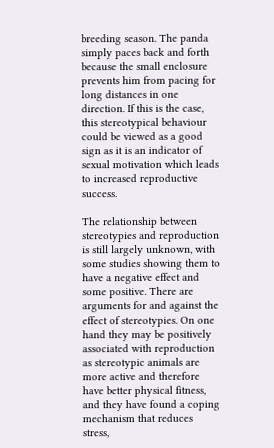breeding season. The panda simply paces back and forth because the small enclosure prevents him from pacing for long distances in one direction. If this is the case, this stereotypical behaviour could be viewed as a good sign as it is an indicator of sexual motivation which leads to increased reproductive success.

The relationship between stereotypies and reproduction is still largely unknown, with some studies showing them to have a negative effect and some positive. There are arguments for and against the effect of stereotypies. On one hand they may be positively associated with reproduction as stereotypic animals are more active and therefore have better physical fitness, and they have found a coping mechanism that reduces stress,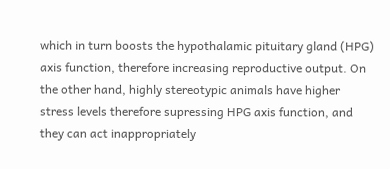which in turn boosts the hypothalamic pituitary gland (HPG) axis function, therefore increasing reproductive output. On the other hand, highly stereotypic animals have higher stress levels therefore supressing HPG axis function, and they can act inappropriately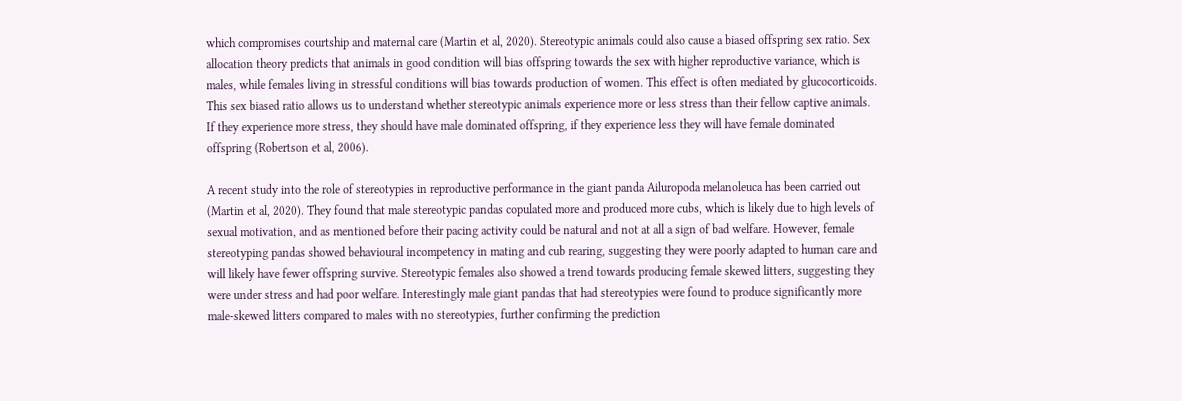which compromises courtship and maternal care (Martin et al, 2020). Stereotypic animals could also cause a biased offspring sex ratio. Sex allocation theory predicts that animals in good condition will bias offspring towards the sex with higher reproductive variance, which is males, while females living in stressful conditions will bias towards production of women. This effect is often mediated by glucocorticoids. This sex biased ratio allows us to understand whether stereotypic animals experience more or less stress than their fellow captive animals. If they experience more stress, they should have male dominated offspring, if they experience less they will have female dominated offspring (Robertson et al, 2006).

A recent study into the role of stereotypies in reproductive performance in the giant panda Ailuropoda melanoleuca has been carried out (Martin et al, 2020). They found that male stereotypic pandas copulated more and produced more cubs, which is likely due to high levels of sexual motivation, and as mentioned before their pacing activity could be natural and not at all a sign of bad welfare. However, female stereotyping pandas showed behavioural incompetency in mating and cub rearing, suggesting they were poorly adapted to human care and will likely have fewer offspring survive. Stereotypic females also showed a trend towards producing female skewed litters, suggesting they were under stress and had poor welfare. Interestingly male giant pandas that had stereotypies were found to produce significantly more male-skewed litters compared to males with no stereotypies, further confirming the prediction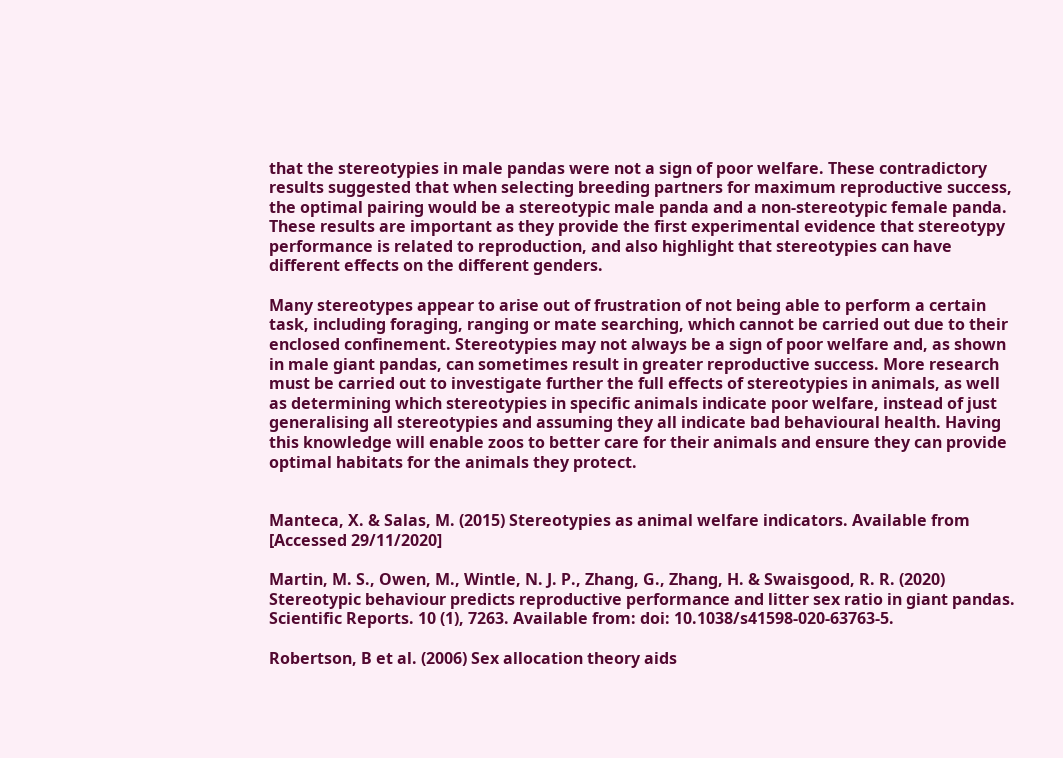that the stereotypies in male pandas were not a sign of poor welfare. These contradictory results suggested that when selecting breeding partners for maximum reproductive success, the optimal pairing would be a stereotypic male panda and a non-stereotypic female panda. These results are important as they provide the first experimental evidence that stereotypy performance is related to reproduction, and also highlight that stereotypies can have different effects on the different genders.

Many stereotypes appear to arise out of frustration of not being able to perform a certain task, including foraging, ranging or mate searching, which cannot be carried out due to their enclosed confinement. Stereotypies may not always be a sign of poor welfare and, as shown in male giant pandas, can sometimes result in greater reproductive success. More research must be carried out to investigate further the full effects of stereotypies in animals, as well as determining which stereotypies in specific animals indicate poor welfare, instead of just generalising all stereotypies and assuming they all indicate bad behavioural health. Having this knowledge will enable zoos to better care for their animals and ensure they can provide optimal habitats for the animals they protect.


Manteca, X. & Salas, M. (2015) Stereotypies as animal welfare indicators. Available from [Accessed 29/11/2020]

Martin, M. S., Owen, M., Wintle, N. J. P., Zhang, G., Zhang, H. & Swaisgood, R. R. (2020) Stereotypic behaviour predicts reproductive performance and litter sex ratio in giant pandas. Scientific Reports. 10 (1), 7263. Available from: doi: 10.1038/s41598-020-63763-5.

Robertson, B et al. (2006) Sex allocation theory aids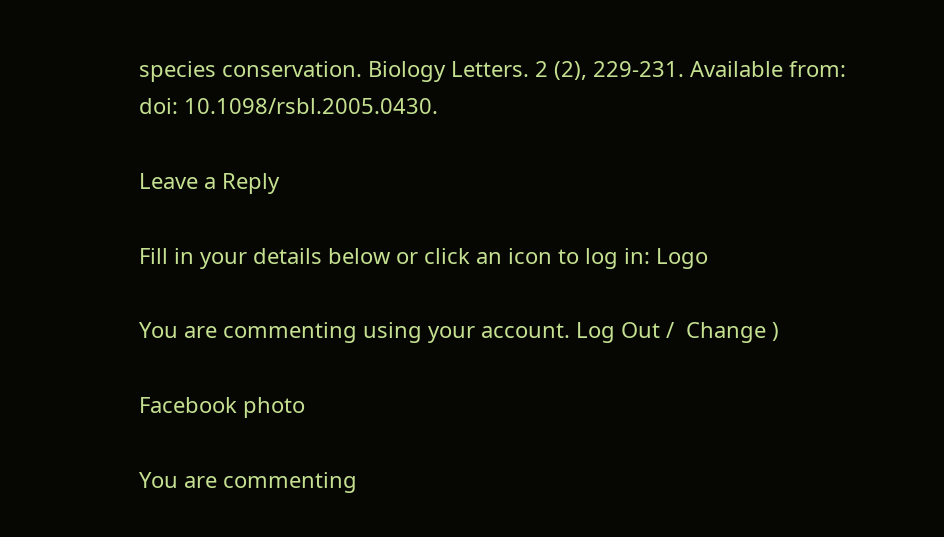species conservation. Biology Letters. 2 (2), 229-231. Available from: doi: 10.1098/rsbl.2005.0430.

Leave a Reply

Fill in your details below or click an icon to log in: Logo

You are commenting using your account. Log Out /  Change )

Facebook photo

You are commenting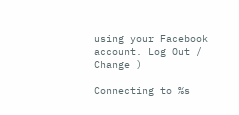using your Facebook account. Log Out /  Change )

Connecting to %s